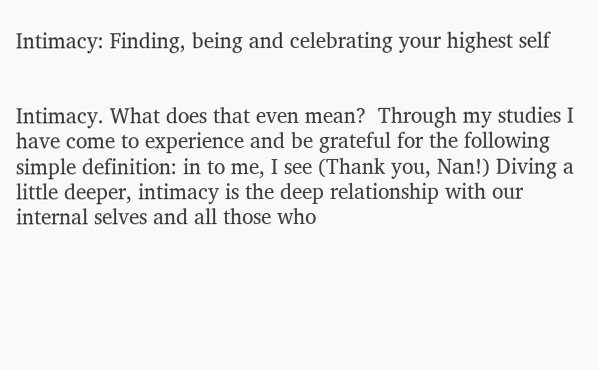Intimacy: Finding, being and celebrating your highest self


Intimacy. What does that even mean?  Through my studies I have come to experience and be grateful for the following simple definition: in to me, I see (Thank you, Nan!) Diving a little deeper, intimacy is the deep relationship with our internal selves and all those who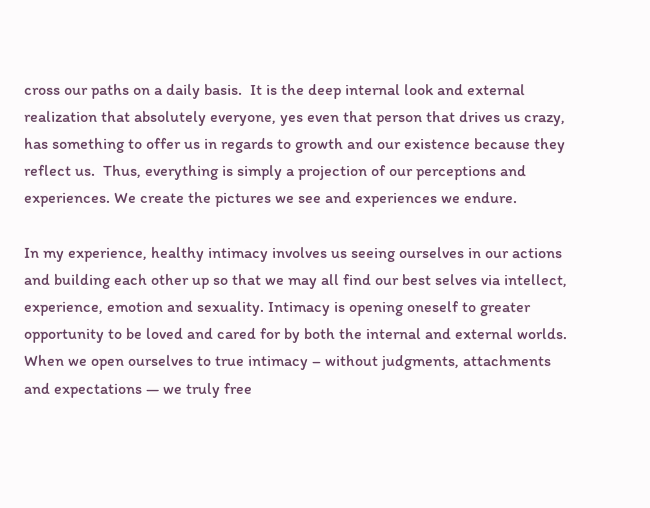cross our paths on a daily basis.  It is the deep internal look and external realization that absolutely everyone, yes even that person that drives us crazy, has something to offer us in regards to growth and our existence because they reflect us.  Thus, everything is simply a projection of our perceptions and experiences. We create the pictures we see and experiences we endure.

In my experience, healthy intimacy involves us seeing ourselves in our actions and building each other up so that we may all find our best selves via intellect, experience, emotion and sexuality. Intimacy is opening oneself to greater opportunity to be loved and cared for by both the internal and external worlds. When we open ourselves to true intimacy – without judgments, attachments and expectations — we truly free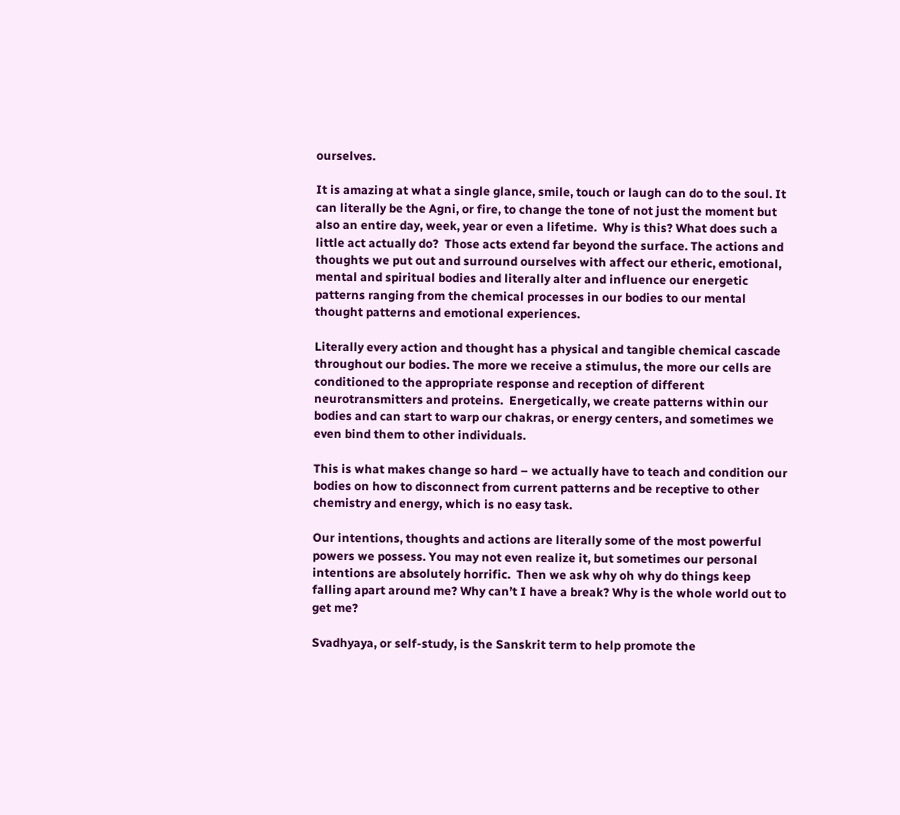ourselves.

It is amazing at what a single glance, smile, touch or laugh can do to the soul. It can literally be the Agni, or fire, to change the tone of not just the moment but also an entire day, week, year or even a lifetime.  Why is this? What does such a little act actually do?  Those acts extend far beyond the surface. The actions and thoughts we put out and surround ourselves with affect our etheric, emotional, mental and spiritual bodies and literally alter and influence our energetic patterns ranging from the chemical processes in our bodies to our mental thought patterns and emotional experiences.

Literally every action and thought has a physical and tangible chemical cascade throughout our bodies. The more we receive a stimulus, the more our cells are conditioned to the appropriate response and reception of different neurotransmitters and proteins.  Energetically, we create patterns within our bodies and can start to warp our chakras, or energy centers, and sometimes we even bind them to other individuals.

This is what makes change so hard – we actually have to teach and condition our bodies on how to disconnect from current patterns and be receptive to other chemistry and energy, which is no easy task.

Our intentions, thoughts and actions are literally some of the most powerful powers we possess. You may not even realize it, but sometimes our personal intentions are absolutely horrific.  Then we ask why oh why do things keep falling apart around me? Why can’t I have a break? Why is the whole world out to get me?

Svadhyaya, or self-study, is the Sanskrit term to help promote the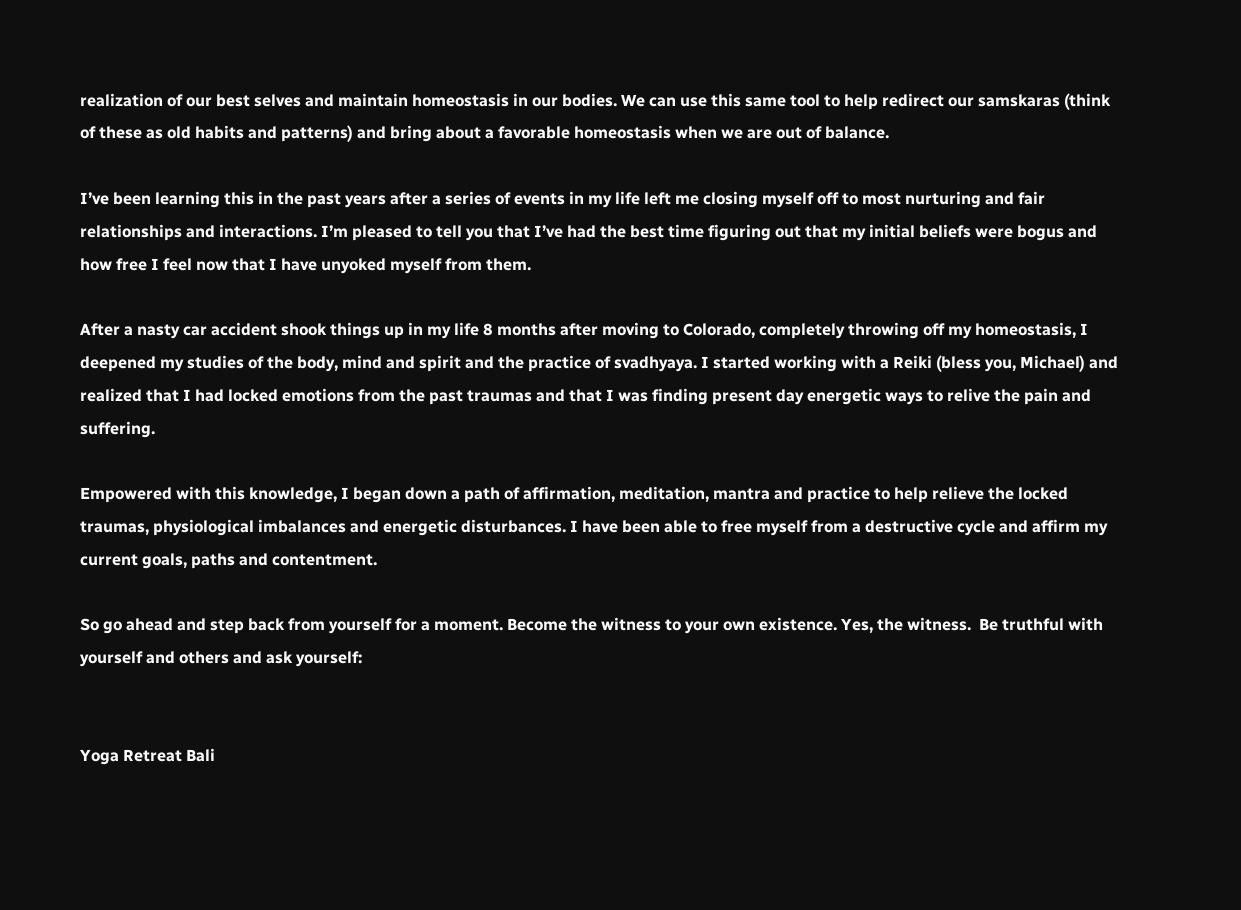realization of our best selves and maintain homeostasis in our bodies. We can use this same tool to help redirect our samskaras (think of these as old habits and patterns) and bring about a favorable homeostasis when we are out of balance.

I’ve been learning this in the past years after a series of events in my life left me closing myself off to most nurturing and fair relationships and interactions. I’m pleased to tell you that I’ve had the best time figuring out that my initial beliefs were bogus and how free I feel now that I have unyoked myself from them.

After a nasty car accident shook things up in my life 8 months after moving to Colorado, completely throwing off my homeostasis, I deepened my studies of the body, mind and spirit and the practice of svadhyaya. I started working with a Reiki (bless you, Michael) and realized that I had locked emotions from the past traumas and that I was finding present day energetic ways to relive the pain and suffering.

Empowered with this knowledge, I began down a path of affirmation, meditation, mantra and practice to help relieve the locked traumas, physiological imbalances and energetic disturbances. I have been able to free myself from a destructive cycle and affirm my current goals, paths and contentment.

So go ahead and step back from yourself for a moment. Become the witness to your own existence. Yes, the witness.  Be truthful with yourself and others and ask yourself:


Yoga Retreat Bali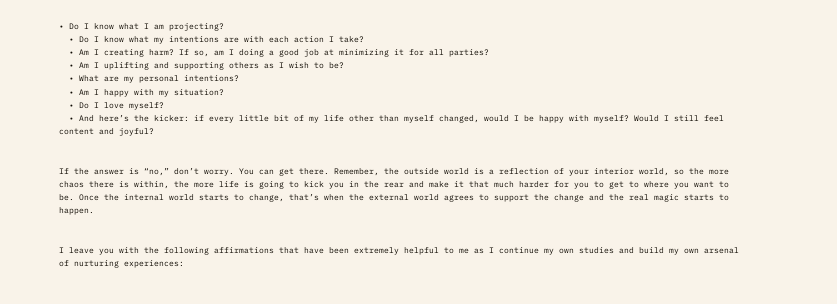• Do I know what I am projecting?
  • Do I know what my intentions are with each action I take?
  • Am I creating harm? If so, am I doing a good job at minimizing it for all parties?
  • Am I uplifting and supporting others as I wish to be?
  • What are my personal intentions?
  • Am I happy with my situation?
  • Do I love myself?
  • And here’s the kicker: if every little bit of my life other than myself changed, would I be happy with myself? Would I still feel content and joyful?


If the answer is “no,” don’t worry. You can get there. Remember, the outside world is a reflection of your interior world, so the more chaos there is within, the more life is going to kick you in the rear and make it that much harder for you to get to where you want to be. Once the internal world starts to change, that’s when the external world agrees to support the change and the real magic starts to happen.


I leave you with the following affirmations that have been extremely helpful to me as I continue my own studies and build my own arsenal of nurturing experiences: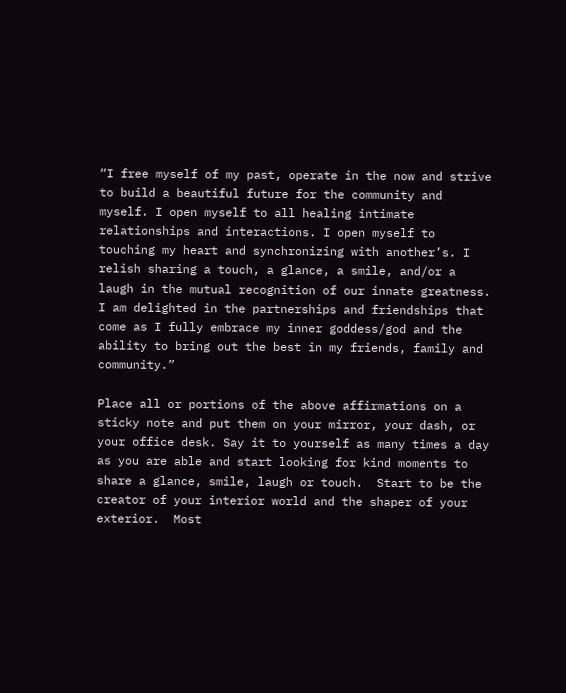“I free myself of my past, operate in the now and strive to build a beautiful future for the community and myself. I open myself to all healing intimate relationships and interactions. I open myself to touching my heart and synchronizing with another’s. I relish sharing a touch, a glance, a smile, and/or a laugh in the mutual recognition of our innate greatness. I am delighted in the partnerships and friendships that come as I fully embrace my inner goddess/god and the ability to bring out the best in my friends, family and community.”

Place all or portions of the above affirmations on a sticky note and put them on your mirror, your dash, or your office desk. Say it to yourself as many times a day as you are able and start looking for kind moments to share a glance, smile, laugh or touch.  Start to be the creator of your interior world and the shaper of your exterior.  Most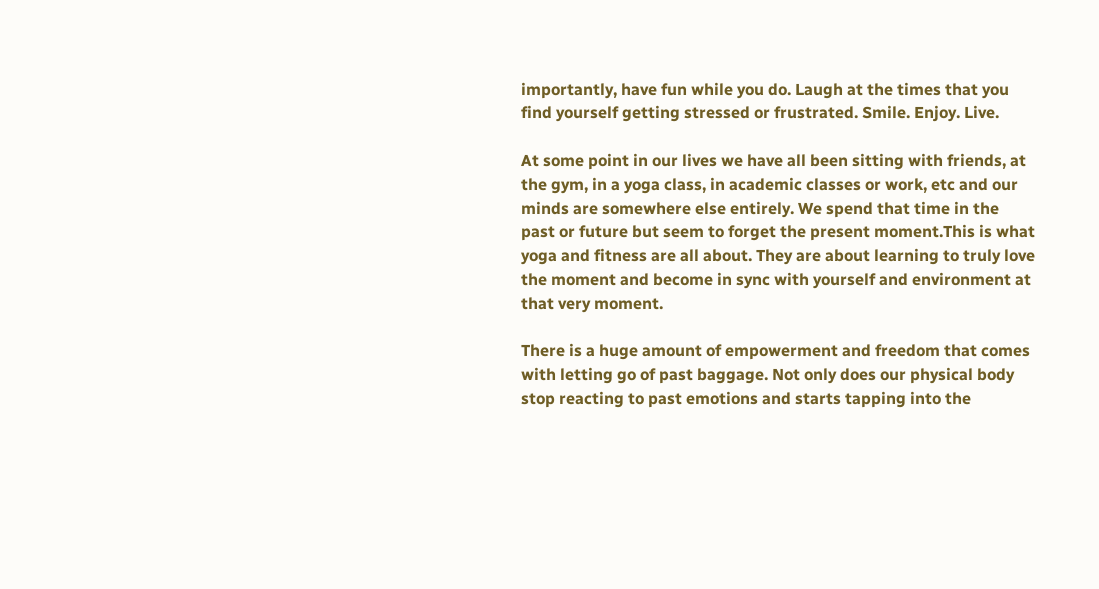importantly, have fun while you do. Laugh at the times that you find yourself getting stressed or frustrated. Smile. Enjoy. Live.

At some point in our lives we have all been sitting with friends, at the gym, in a yoga class, in academic classes or work, etc and our minds are somewhere else entirely. We spend that time in the past or future but seem to forget the present moment.This is what yoga and fitness are all about. They are about learning to truly love the moment and become in sync with yourself and environment at that very moment.

There is a huge amount of empowerment and freedom that comes with letting go of past baggage. Not only does our physical body stop reacting to past emotions and starts tapping into the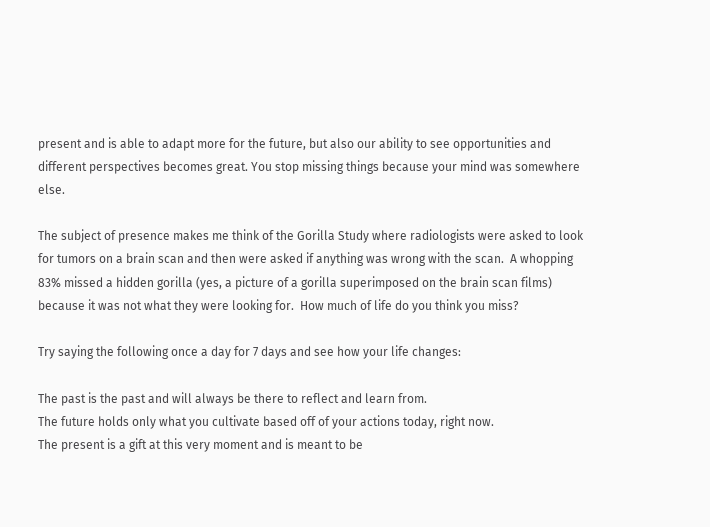present and is able to adapt more for the future, but also our ability to see opportunities and different perspectives becomes great. You stop missing things because your mind was somewhere else.

The subject of presence makes me think of the Gorilla Study where radiologists were asked to look for tumors on a brain scan and then were asked if anything was wrong with the scan.  A whopping 83% missed a hidden gorilla (yes, a picture of a gorilla superimposed on the brain scan films) because it was not what they were looking for.  How much of life do you think you miss?

Try saying the following once a day for 7 days and see how your life changes:

The past is the past and will always be there to reflect and learn from.
The future holds only what you cultivate based off of your actions today, right now.
The present is a gift at this very moment and is meant to be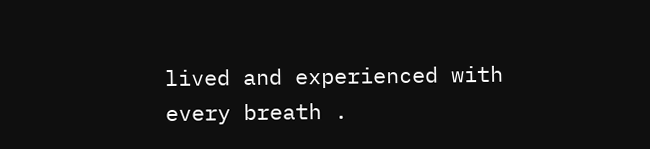lived and experienced with every breath .